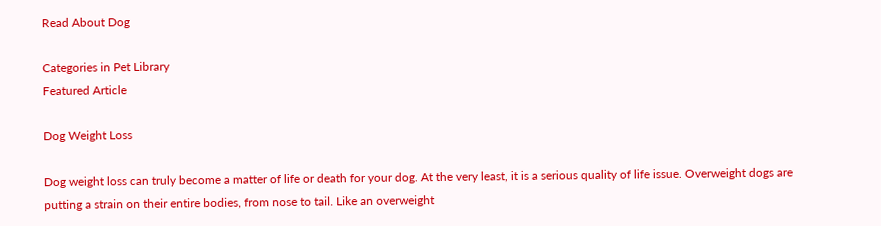Read About Dog

Categories in Pet Library
Featured Article

Dog Weight Loss

Dog weight loss can truly become a matter of life or death for your dog. At the very least, it is a serious quality of life issue. Overweight dogs are putting a strain on their entire bodies, from nose to tail. Like an overweight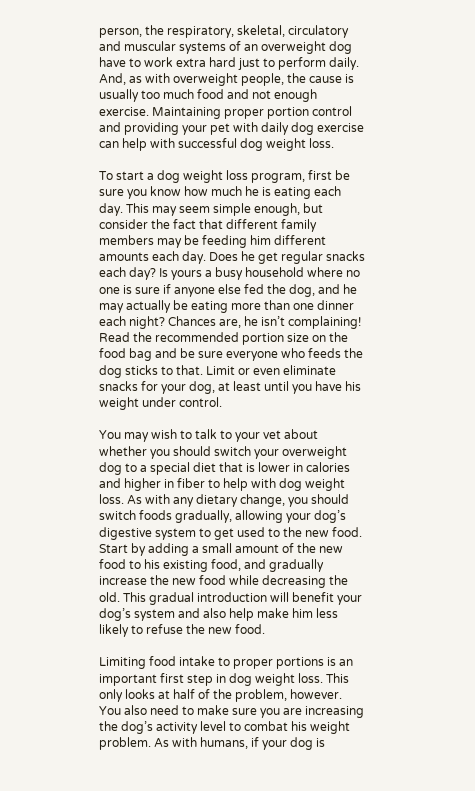person, the respiratory, skeletal, circulatory and muscular systems of an overweight dog have to work extra hard just to perform daily. And, as with overweight people, the cause is usually too much food and not enough exercise. Maintaining proper portion control and providing your pet with daily dog exercise can help with successful dog weight loss.

To start a dog weight loss program, first be sure you know how much he is eating each day. This may seem simple enough, but consider the fact that different family members may be feeding him different amounts each day. Does he get regular snacks each day? Is yours a busy household where no one is sure if anyone else fed the dog, and he may actually be eating more than one dinner each night? Chances are, he isn’t complaining! Read the recommended portion size on the food bag and be sure everyone who feeds the dog sticks to that. Limit or even eliminate snacks for your dog, at least until you have his weight under control.

You may wish to talk to your vet about whether you should switch your overweight dog to a special diet that is lower in calories and higher in fiber to help with dog weight loss. As with any dietary change, you should switch foods gradually, allowing your dog’s digestive system to get used to the new food. Start by adding a small amount of the new food to his existing food, and gradually increase the new food while decreasing the old. This gradual introduction will benefit your dog’s system and also help make him less likely to refuse the new food.

Limiting food intake to proper portions is an important first step in dog weight loss. This only looks at half of the problem, however. You also need to make sure you are increasing the dog’s activity level to combat his weight problem. As with humans, if your dog is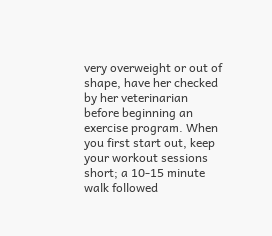very overweight or out of shape, have her checked by her veterinarian before beginning an exercise program. When you first start out, keep your workout sessions short; a 10-15 minute walk followed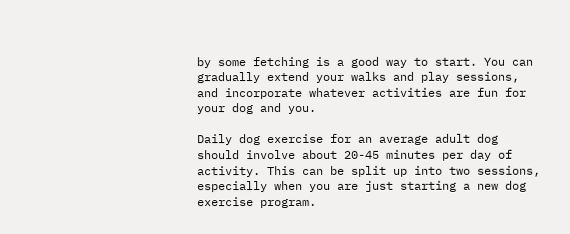by some fetching is a good way to start. You can gradually extend your walks and play sessions, and incorporate whatever activities are fun for your dog and you.

Daily dog exercise for an average adult dog should involve about 20-45 minutes per day of activity. This can be split up into two sessions, especially when you are just starting a new dog exercise program.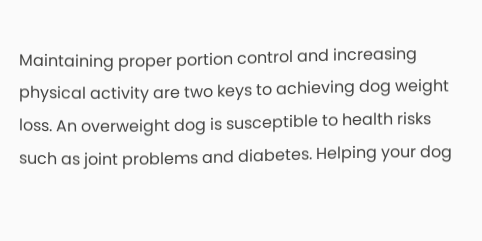Maintaining proper portion control and increasing physical activity are two keys to achieving dog weight loss. An overweight dog is susceptible to health risks such as joint problems and diabetes. Helping your dog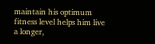maintain his optimum fitness level helps him live a longer,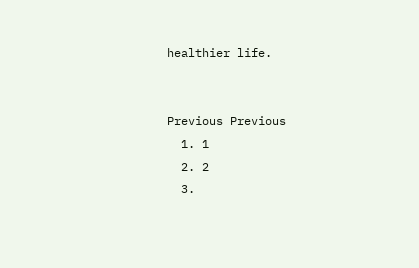healthier life.


Previous Previous
  1. 1
  2. 2
  3.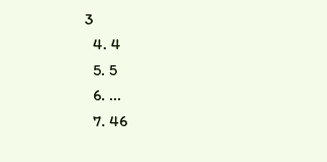3
  4. 4
  5. 5
  6. ...
  7. 46